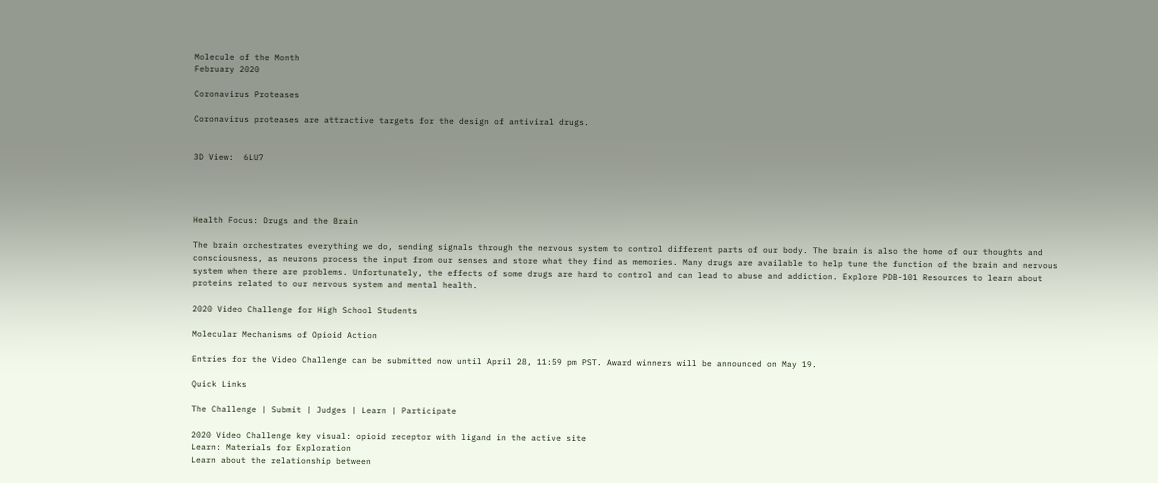Molecule of the Month
February 2020

Coronavirus Proteases

Coronavirus proteases are attractive targets for the design of antiviral drugs.


3D View:  6LU7




Health Focus: Drugs and the Brain

The brain orchestrates everything we do, sending signals through the nervous system to control different parts of our body. The brain is also the home of our thoughts and consciousness, as neurons process the input from our senses and store what they find as memories. Many drugs are available to help tune the function of the brain and nervous system when there are problems. Unfortunately, the effects of some drugs are hard to control and can lead to abuse and addiction. Explore PDB-101 Resources to learn about proteins related to our nervous system and mental health.

2020 Video Challenge for High School Students

Molecular Mechanisms of Opioid Action

Entries for the Video Challenge can be submitted now until April 28, 11:59 pm PST. Award winners will be announced on May 19.

Quick Links

The Challenge | Submit | Judges | Learn | Participate

2020 Video Challenge key visual: opioid receptor with ligand in the active site
Learn: Materials for Exploration
Learn about the relationship between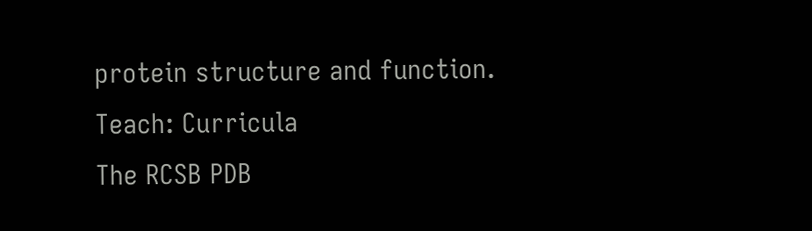protein structure and function.
Teach: Curricula
The RCSB PDB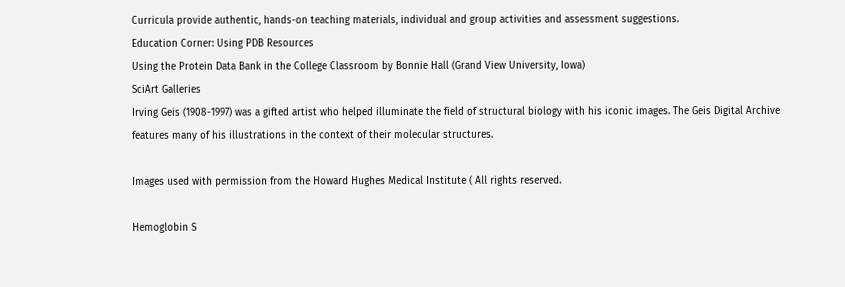Curricula provide authentic, hands-on teaching materials, individual and group activities and assessment suggestions.
Education Corner: Using PDB Resources
Using the Protein Data Bank in the College Classroom by Bonnie Hall (Grand View University, Iowa)
SciArt Galleries
Irving Geis (1908-1997) was a gifted artist who helped illuminate the field of structural biology with his iconic images. The Geis Digital Archive features many of his illustrations in the context of their molecular structures.

Images used with permission from the Howard Hughes Medical Institute ( All rights reserved.

Hemoglobin S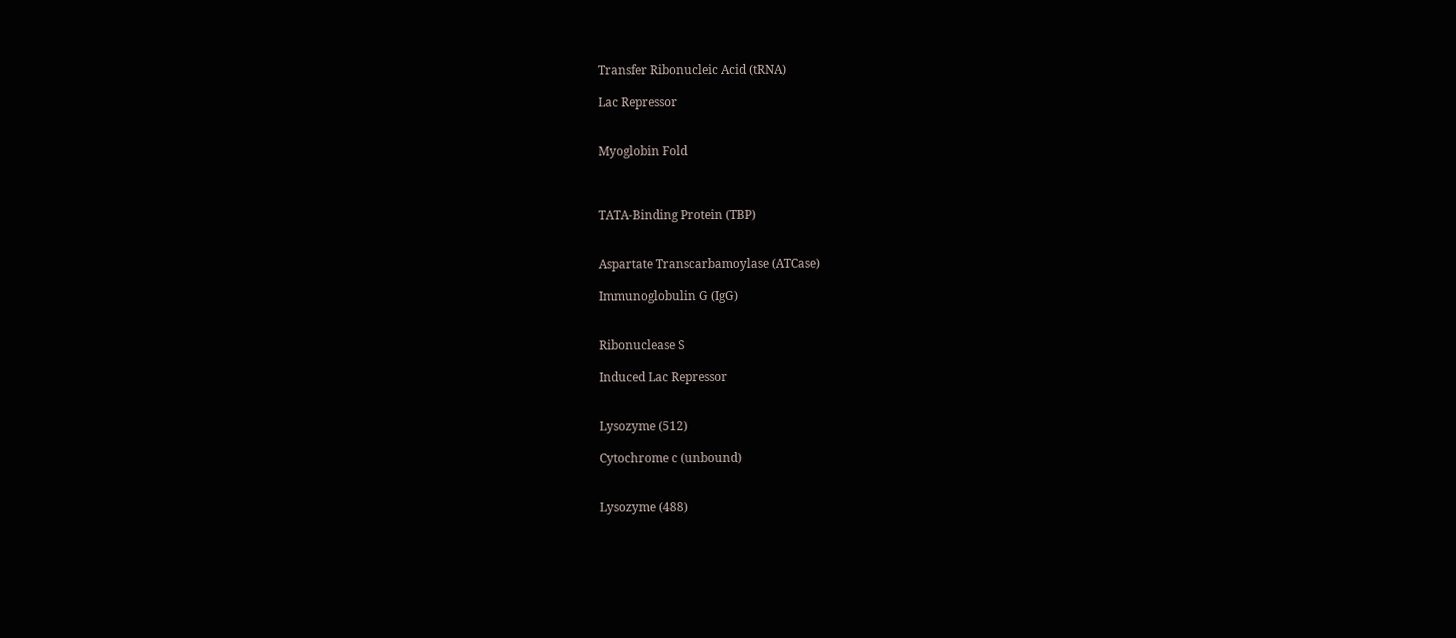Transfer Ribonucleic Acid (tRNA)

Lac Repressor


Myoglobin Fold



TATA-Binding Protein (TBP)


Aspartate Transcarbamoylase (ATCase)

Immunoglobulin G (IgG)


Ribonuclease S

Induced Lac Repressor


Lysozyme (512)

Cytochrome c (unbound)


Lysozyme (488)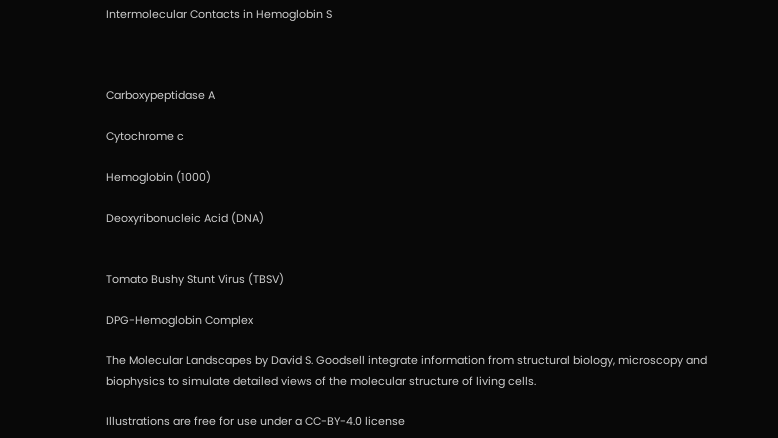Intermolecular Contacts in Hemoglobin S



Carboxypeptidase A

Cytochrome c

Hemoglobin (1000)

Deoxyribonucleic Acid (DNA)


Tomato Bushy Stunt Virus (TBSV)

DPG-Hemoglobin Complex

The Molecular Landscapes by David S. Goodsell integrate information from structural biology, microscopy and biophysics to simulate detailed views of the molecular structure of living cells.

Illustrations are free for use under a CC-BY-4.0 license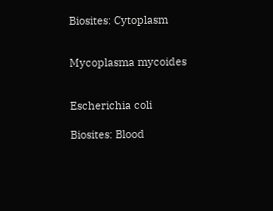Biosites: Cytoplasm


Mycoplasma mycoides


Escherichia coli

Biosites: Blood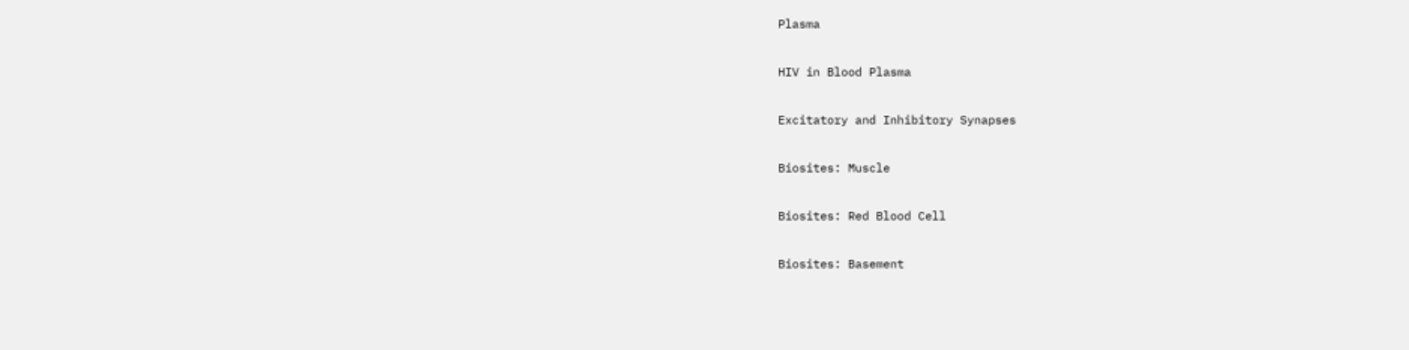Plasma

HIV in Blood Plasma

Excitatory and Inhibitory Synapses

Biosites: Muscle

Biosites: Red Blood Cell

Biosites: Basement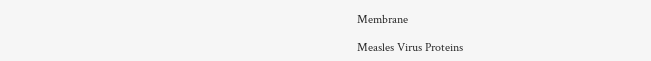Membrane

Measles Virus Proteins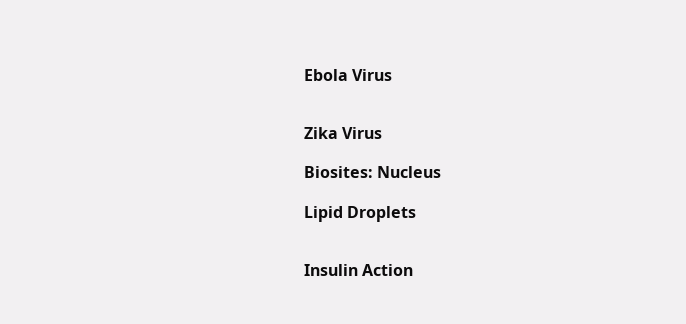Ebola Virus


Zika Virus

Biosites: Nucleus

Lipid Droplets


Insulin Action